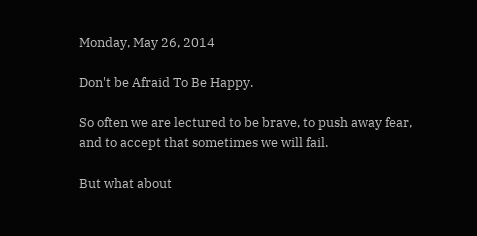Monday, May 26, 2014

Don't be Afraid To Be Happy.

So often we are lectured to be brave, to push away fear, and to accept that sometimes we will fail.

But what about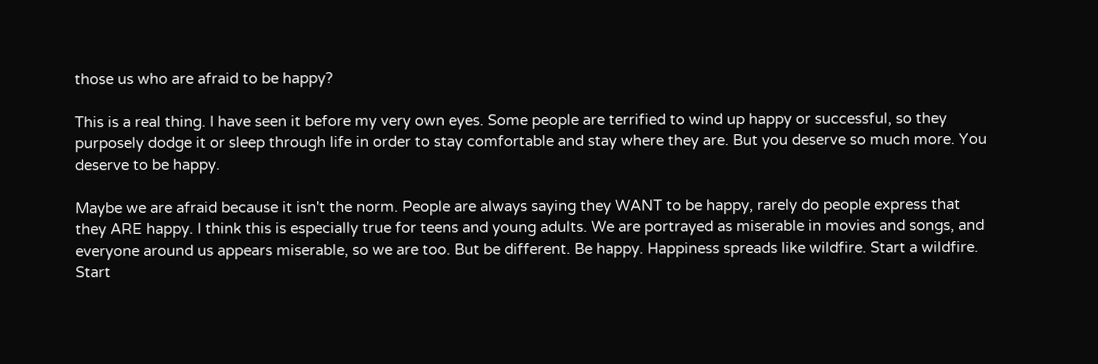those us who are afraid to be happy?

This is a real thing. I have seen it before my very own eyes. Some people are terrified to wind up happy or successful, so they purposely dodge it or sleep through life in order to stay comfortable and stay where they are. But you deserve so much more. You deserve to be happy.

Maybe we are afraid because it isn't the norm. People are always saying they WANT to be happy, rarely do people express that they ARE happy. I think this is especially true for teens and young adults. We are portrayed as miserable in movies and songs, and everyone around us appears miserable, so we are too. But be different. Be happy. Happiness spreads like wildfire. Start a wildfire. Start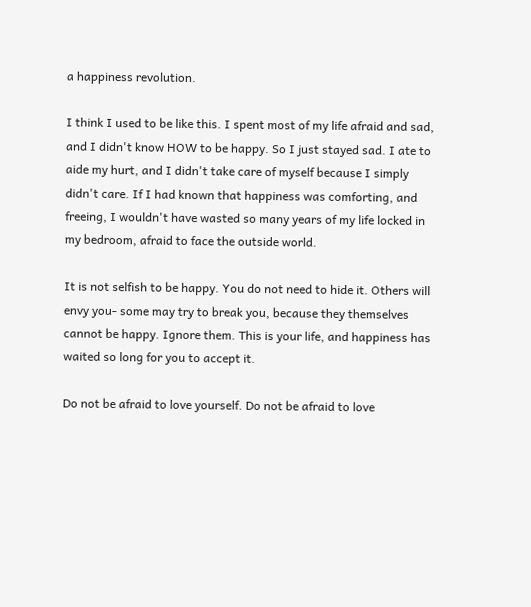a happiness revolution.

I think I used to be like this. I spent most of my life afraid and sad, and I didn't know HOW to be happy. So I just stayed sad. I ate to aide my hurt, and I didn't take care of myself because I simply didn't care. If I had known that happiness was comforting, and freeing, I wouldn't have wasted so many years of my life locked in my bedroom, afraid to face the outside world.

It is not selfish to be happy. You do not need to hide it. Others will envy you- some may try to break you, because they themselves cannot be happy. Ignore them. This is your life, and happiness has waited so long for you to accept it.

Do not be afraid to love yourself. Do not be afraid to love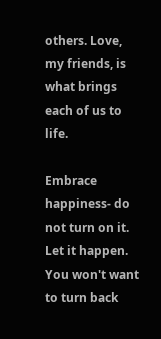others. Love, my friends, is what brings each of us to life.

Embrace happiness- do not turn on it. Let it happen. You won't want to turn back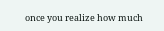once you realize how much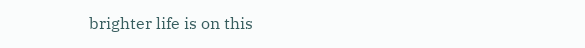brighter life is on this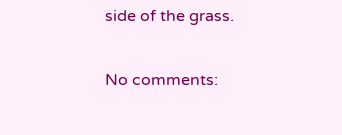side of the grass.

No comments: